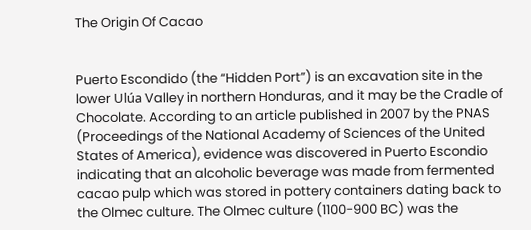The Origin Of Cacao


Puerto Escondido (the “Hidden Port”) is an excavation site in the lower Ulúa Valley in northern Honduras, and it may be the Cradle of Chocolate. According to an article published in 2007 by the PNAS (Proceedings of the National Academy of Sciences of the United States of America), evidence was discovered in Puerto Escondio indicating that an alcoholic beverage was made from fermented cacao pulp which was stored in pottery containers dating back to the Olmec culture. The Olmec culture (1100-900 BC) was the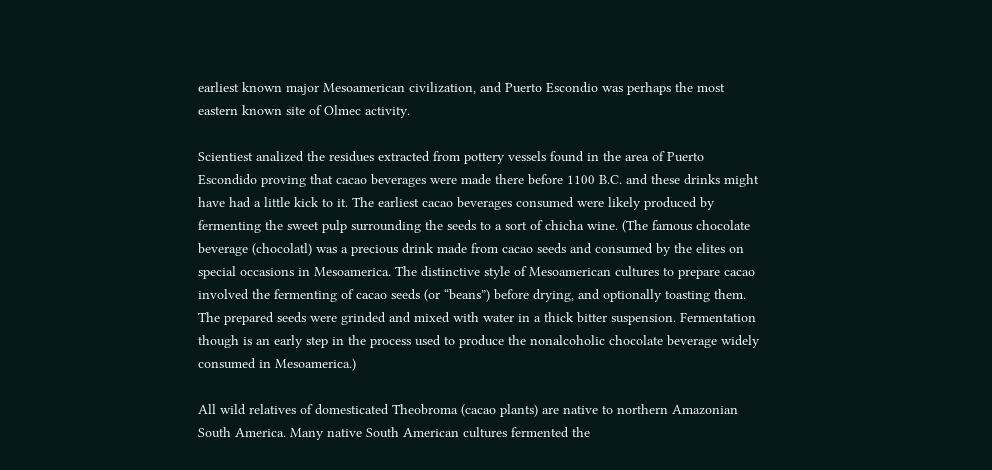earliest known major Mesoamerican civilization, and Puerto Escondio was perhaps the most eastern known site of Olmec activity.

Scientiest analized the residues extracted from pottery vessels found in the area of Puerto Escondido proving that cacao beverages were made there before 1100 B.C. and these drinks might have had a little kick to it. The earliest cacao beverages consumed were likely produced by fermenting the sweet pulp surrounding the seeds to a sort of chicha wine. (The famous chocolate beverage (chocolatl) was a precious drink made from cacao seeds and consumed by the elites on special occasions in Mesoamerica. The distinctive style of Mesoamerican cultures to prepare cacao involved the fermenting of cacao seeds (or “beans”) before drying, and optionally toasting them. The prepared seeds were grinded and mixed with water in a thick bitter suspension. Fermentation though is an early step in the process used to produce the nonalcoholic chocolate beverage widely consumed in Mesoamerica.)

All wild relatives of domesticated Theobroma (cacao plants) are native to northern Amazonian South America. Many native South American cultures fermented the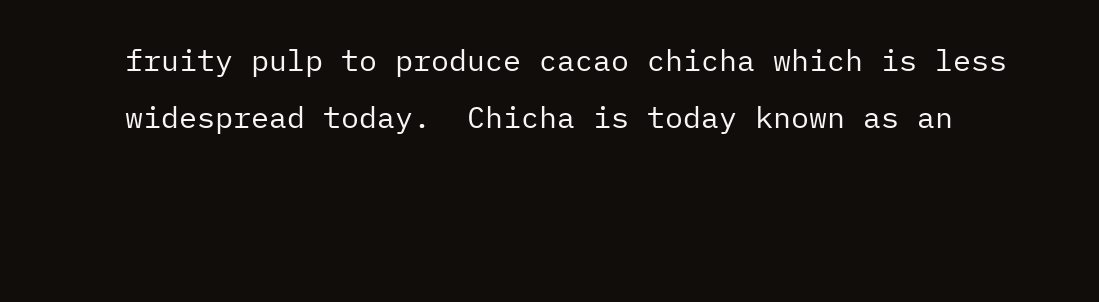fruity pulp to produce cacao chicha which is less widespread today.  Chicha is today known as an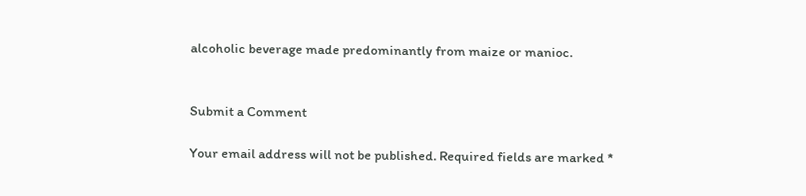alcoholic beverage made predominantly from maize or manioc.


Submit a Comment

Your email address will not be published. Required fields are marked *